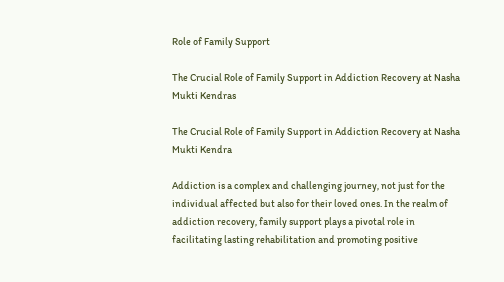Role of Family Support

The Crucial Role of Family Support in Addiction Recovery at Nasha Mukti Kendras

The Crucial Role of Family Support in Addiction Recovery at Nasha Mukti Kendra

Addiction is a complex and challenging journey, not just for the individual affected but also for their loved ones. In the realm of addiction recovery, family support plays a pivotal role in facilitating lasting rehabilitation and promoting positive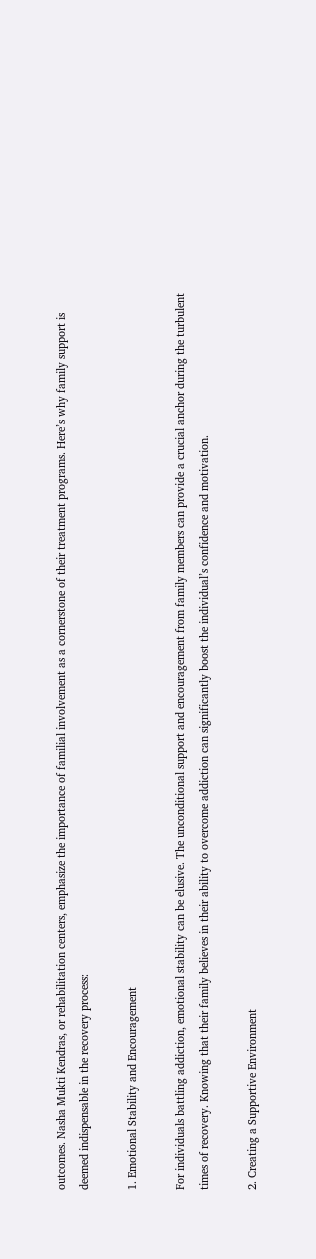outcomes. Nasha Mukti Kendras, or rehabilitation centers, emphasize the importance of familial involvement as a cornerstone of their treatment programs. Here’s why family support is deemed indispensable in the recovery process:

1. Emotional Stability and Encouragement

For individuals battling addiction, emotional stability can be elusive. The unconditional support and encouragement from family members can provide a crucial anchor during the turbulent times of recovery. Knowing that their family believes in their ability to overcome addiction can significantly boost the individual’s confidence and motivation.

2. Creating a Supportive Environment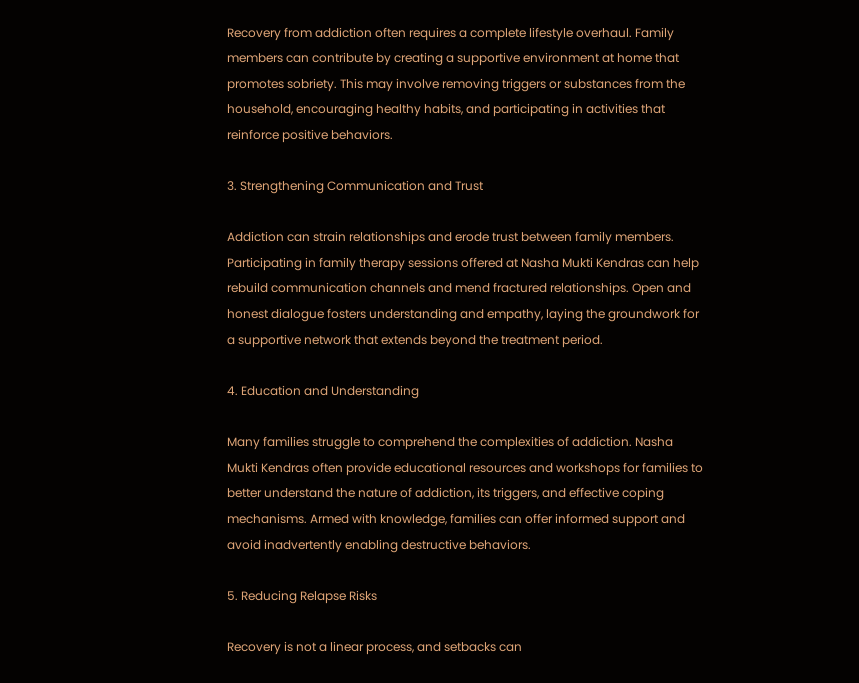Recovery from addiction often requires a complete lifestyle overhaul. Family members can contribute by creating a supportive environment at home that promotes sobriety. This may involve removing triggers or substances from the household, encouraging healthy habits, and participating in activities that reinforce positive behaviors.

3. Strengthening Communication and Trust

Addiction can strain relationships and erode trust between family members. Participating in family therapy sessions offered at Nasha Mukti Kendras can help rebuild communication channels and mend fractured relationships. Open and honest dialogue fosters understanding and empathy, laying the groundwork for a supportive network that extends beyond the treatment period.

4. Education and Understanding

Many families struggle to comprehend the complexities of addiction. Nasha Mukti Kendras often provide educational resources and workshops for families to better understand the nature of addiction, its triggers, and effective coping mechanisms. Armed with knowledge, families can offer informed support and avoid inadvertently enabling destructive behaviors.

5. Reducing Relapse Risks

Recovery is not a linear process, and setbacks can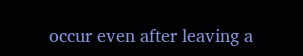occur even after leaving a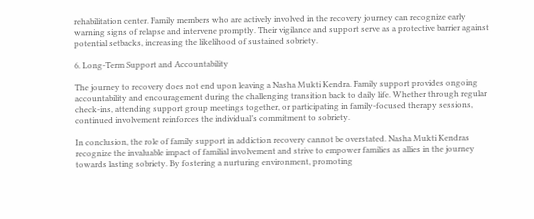rehabilitation center. Family members who are actively involved in the recovery journey can recognize early warning signs of relapse and intervene promptly. Their vigilance and support serve as a protective barrier against potential setbacks, increasing the likelihood of sustained sobriety.

6. Long-Term Support and Accountability

The journey to recovery does not end upon leaving a Nasha Mukti Kendra. Family support provides ongoing accountability and encouragement during the challenging transition back to daily life. Whether through regular check-ins, attending support group meetings together, or participating in family-focused therapy sessions, continued involvement reinforces the individual’s commitment to sobriety.

In conclusion, the role of family support in addiction recovery cannot be overstated. Nasha Mukti Kendras recognize the invaluable impact of familial involvement and strive to empower families as allies in the journey towards lasting sobriety. By fostering a nurturing environment, promoting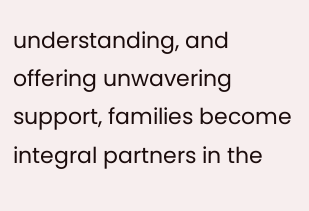understanding, and offering unwavering support, families become integral partners in the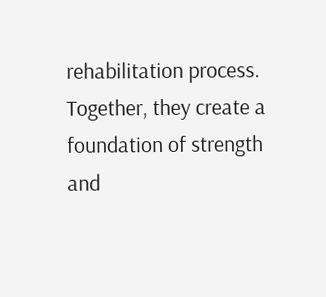rehabilitation process. Together, they create a foundation of strength and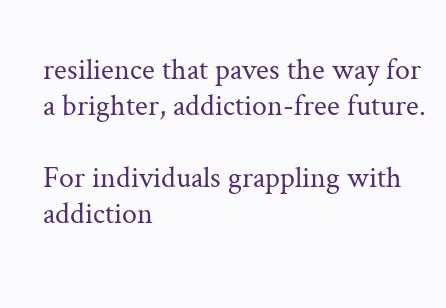resilience that paves the way for a brighter, addiction-free future.

For individuals grappling with addiction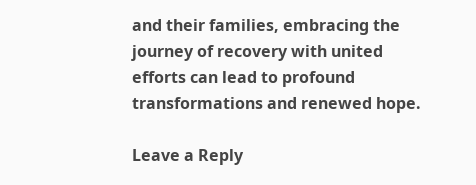and their families, embracing the journey of recovery with united efforts can lead to profound transformations and renewed hope.

Leave a Reply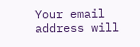Your email address will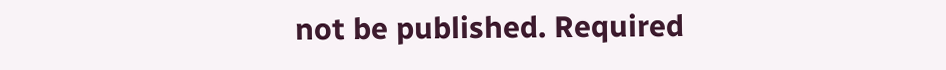not be published. Required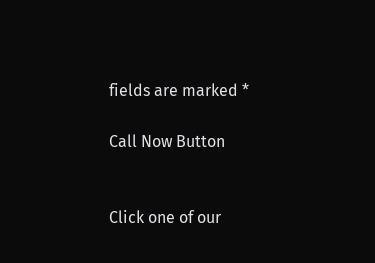fields are marked *

Call Now Button


Click one of our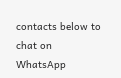contacts below to chat on WhatsApp